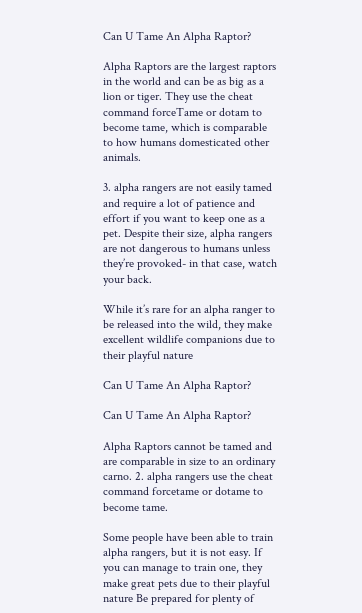Can U Tame An Alpha Raptor?

Alpha Raptors are the largest raptors in the world and can be as big as a lion or tiger. They use the cheat command forceTame or dotam to become tame, which is comparable to how humans domesticated other animals.

3. alpha rangers are not easily tamed and require a lot of patience and effort if you want to keep one as a pet. Despite their size, alpha rangers are not dangerous to humans unless they’re provoked- in that case, watch your back.

While it’s rare for an alpha ranger to be released into the wild, they make excellent wildlife companions due to their playful nature

Can U Tame An Alpha Raptor?

Can U Tame An Alpha Raptor?

Alpha Raptors cannot be tamed and are comparable in size to an ordinary carno. 2. alpha rangers use the cheat command forcetame or dotame to become tame.

Some people have been able to train alpha rangers, but it is not easy. If you can manage to train one, they make great pets due to their playful nature Be prepared for plenty of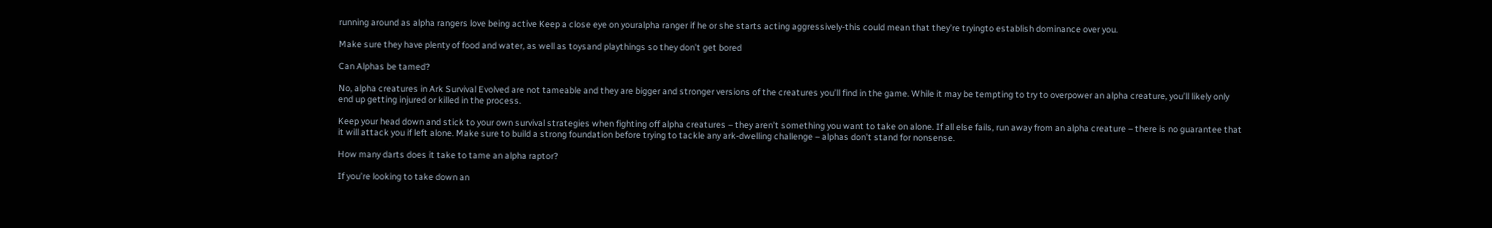running around as alpha rangers love being active Keep a close eye on youralpha ranger if he or she starts acting aggressively-this could mean that they’re tryingto establish dominance over you.

Make sure they have plenty of food and water, as well as toysand playthings so they don’t get bored

Can Alphas be tamed?

No, alpha creatures in Ark Survival Evolved are not tameable and they are bigger and stronger versions of the creatures you’ll find in the game. While it may be tempting to try to overpower an alpha creature, you’ll likely only end up getting injured or killed in the process.

Keep your head down and stick to your own survival strategies when fighting off alpha creatures – they aren’t something you want to take on alone. If all else fails, run away from an alpha creature – there is no guarantee that it will attack you if left alone. Make sure to build a strong foundation before trying to tackle any ark-dwelling challenge – alphas don’t stand for nonsense.

How many darts does it take to tame an alpha raptor?

If you’re looking to take down an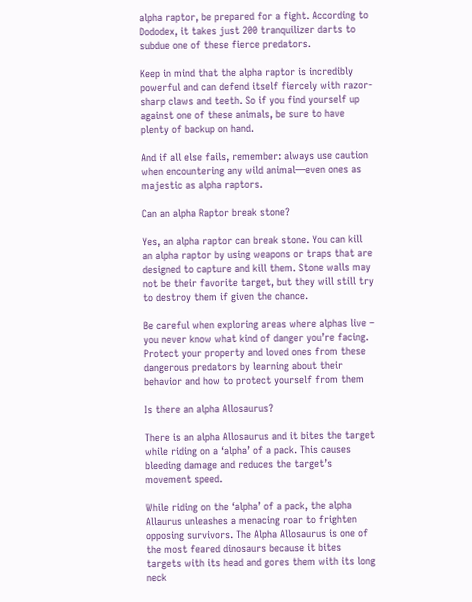alpha raptor, be prepared for a fight. According to Dododex, it takes just 200 tranquilizer darts to subdue one of these fierce predators.

Keep in mind that the alpha raptor is incredibly powerful and can defend itself fiercely with razor-sharp claws and teeth. So if you find yourself up against one of these animals, be sure to have plenty of backup on hand.

And if all else fails, remember: always use caution when encountering any wild animal—even ones as majestic as alpha raptors.

Can an alpha Raptor break stone?

Yes, an alpha raptor can break stone. You can kill an alpha raptor by using weapons or traps that are designed to capture and kill them. Stone walls may not be their favorite target, but they will still try to destroy them if given the chance.

Be careful when exploring areas where alphas live – you never know what kind of danger you’re facing. Protect your property and loved ones from these dangerous predators by learning about their behavior and how to protect yourself from them

Is there an alpha Allosaurus?

There is an alpha Allosaurus and it bites the target while riding on a ‘alpha’ of a pack. This causes bleeding damage and reduces the target’s movement speed.

While riding on the ‘alpha’ of a pack, the alpha Allaurus unleashes a menacing roar to frighten opposing survivors. The Alpha Allosaurus is one of the most feared dinosaurs because it bites targets with its head and gores them with its long neck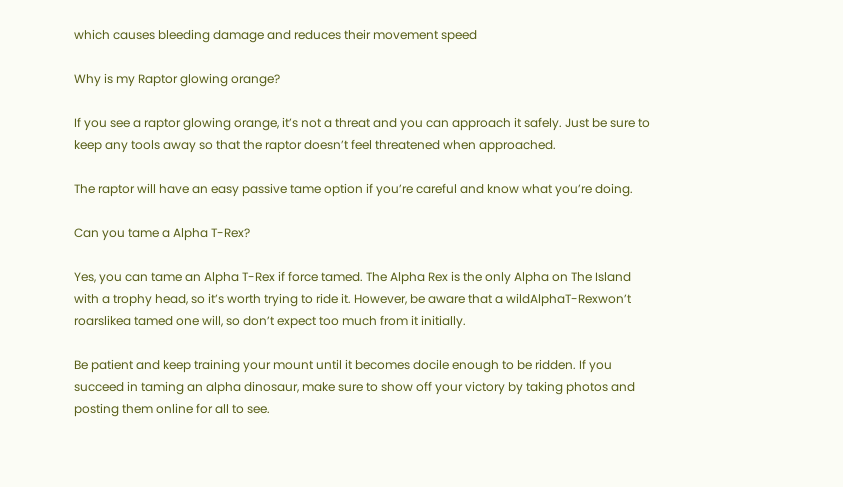which causes bleeding damage and reduces their movement speed

Why is my Raptor glowing orange?

If you see a raptor glowing orange, it’s not a threat and you can approach it safely. Just be sure to keep any tools away so that the raptor doesn’t feel threatened when approached.

The raptor will have an easy passive tame option if you’re careful and know what you’re doing.

Can you tame a Alpha T-Rex?

Yes, you can tame an Alpha T-Rex if force tamed. The Alpha Rex is the only Alpha on The Island with a trophy head, so it’s worth trying to ride it. However, be aware that a wildAlphaT-Rexwon’t roarslikea tamed one will, so don’t expect too much from it initially.

Be patient and keep training your mount until it becomes docile enough to be ridden. If you succeed in taming an alpha dinosaur, make sure to show off your victory by taking photos and posting them online for all to see.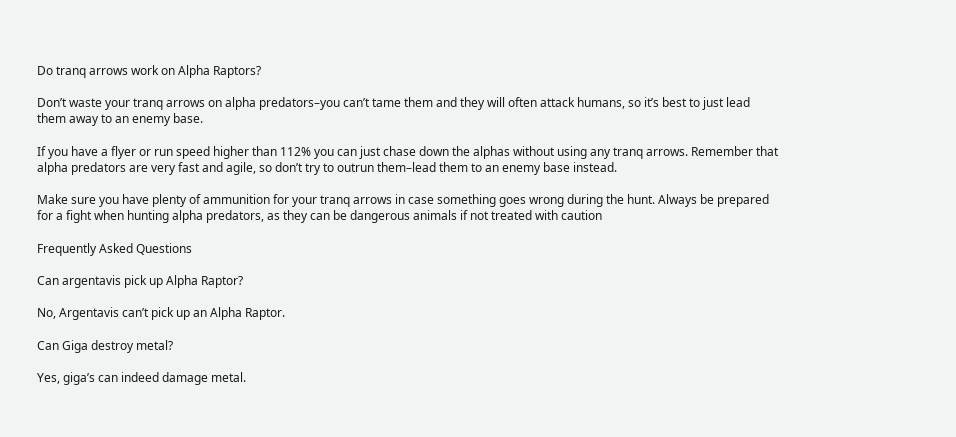Do tranq arrows work on Alpha Raptors?

Don’t waste your tranq arrows on alpha predators–you can’t tame them and they will often attack humans, so it’s best to just lead them away to an enemy base.

If you have a flyer or run speed higher than 112% you can just chase down the alphas without using any tranq arrows. Remember that alpha predators are very fast and agile, so don’t try to outrun them–lead them to an enemy base instead.

Make sure you have plenty of ammunition for your tranq arrows in case something goes wrong during the hunt. Always be prepared for a fight when hunting alpha predators, as they can be dangerous animals if not treated with caution

Frequently Asked Questions

Can argentavis pick up Alpha Raptor?

No, Argentavis can’t pick up an Alpha Raptor.

Can Giga destroy metal?

Yes, giga’s can indeed damage metal.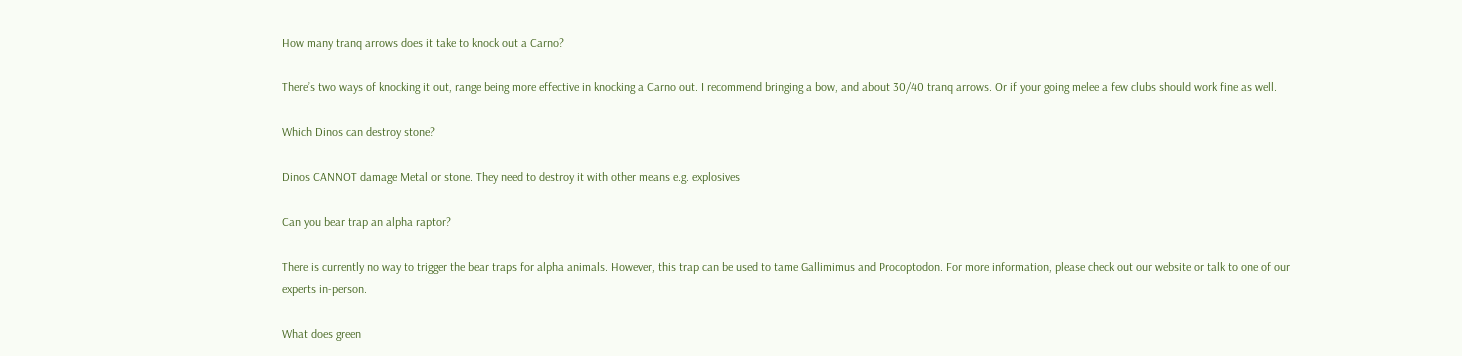How many tranq arrows does it take to knock out a Carno?

There’s two ways of knocking it out, range being more effective in knocking a Carno out. I recommend bringing a bow, and about 30/40 tranq arrows. Or if your going melee a few clubs should work fine as well.

Which Dinos can destroy stone?

Dinos CANNOT damage Metal or stone. They need to destroy it with other means e.g. explosives

Can you bear trap an alpha raptor?

There is currently no way to trigger the bear traps for alpha animals. However, this trap can be used to tame Gallimimus and Procoptodon. For more information, please check out our website or talk to one of our experts in-person.

What does green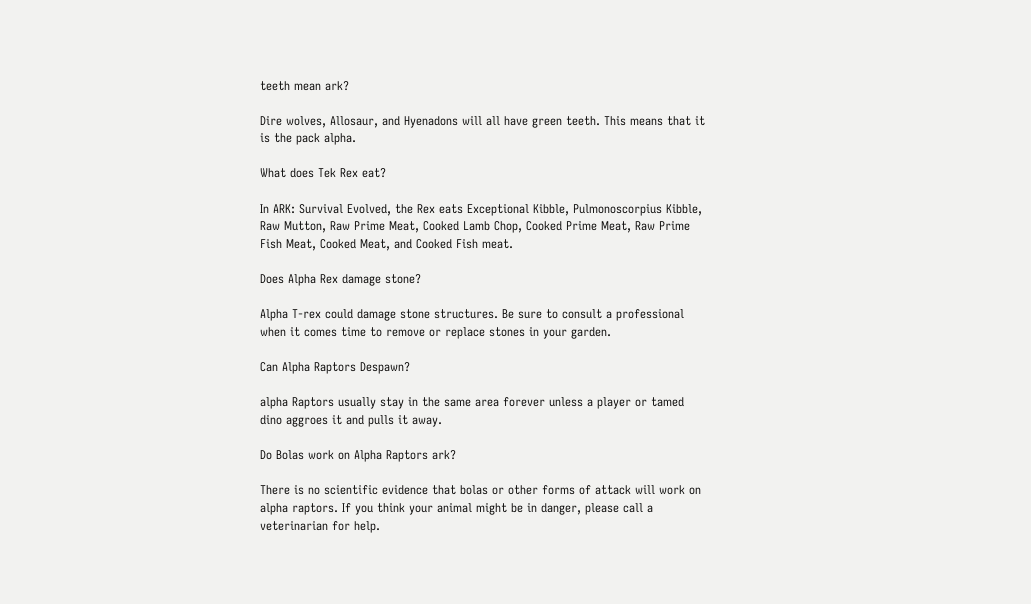teeth mean ark?

Dire wolves, Allosaur, and Hyenadons will all have green teeth. This means that it is the pack alpha.

What does Tek Rex eat?

In ARK: Survival Evolved, the Rex eats Exceptional Kibble, Pulmonoscorpius Kibble, Raw Mutton, Raw Prime Meat, Cooked Lamb Chop, Cooked Prime Meat, Raw Prime Fish Meat, Cooked Meat, and Cooked Fish meat.

Does Alpha Rex damage stone?

Alpha T-rex could damage stone structures. Be sure to consult a professional when it comes time to remove or replace stones in your garden.

Can Alpha Raptors Despawn?

alpha Raptors usually stay in the same area forever unless a player or tamed dino aggroes it and pulls it away.

Do Bolas work on Alpha Raptors ark?

There is no scientific evidence that bolas or other forms of attack will work on alpha raptors. If you think your animal might be in danger, please call a veterinarian for help.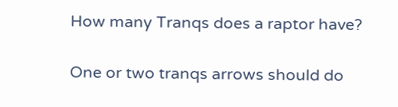How many Tranqs does a raptor have?

One or two tranqs arrows should do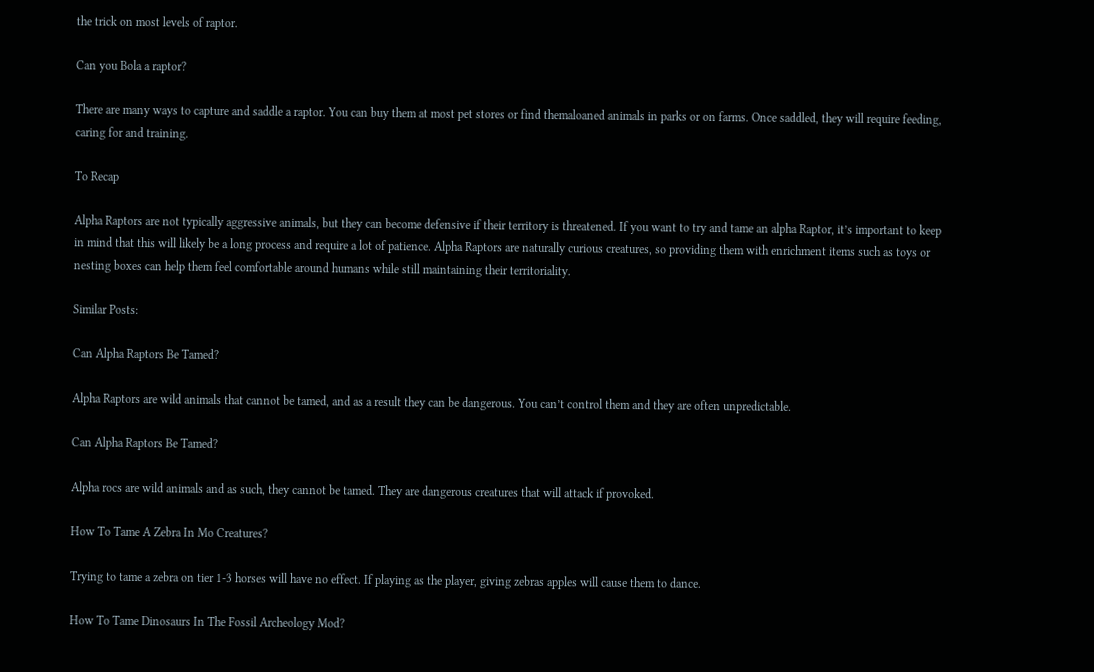the trick on most levels of raptor.

Can you Bola a raptor?

There are many ways to capture and saddle a raptor. You can buy them at most pet stores or find themaloaned animals in parks or on farms. Once saddled, they will require feeding, caring for and training.

To Recap

Alpha Raptors are not typically aggressive animals, but they can become defensive if their territory is threatened. If you want to try and tame an alpha Raptor, it’s important to keep in mind that this will likely be a long process and require a lot of patience. Alpha Raptors are naturally curious creatures, so providing them with enrichment items such as toys or nesting boxes can help them feel comfortable around humans while still maintaining their territoriality.

Similar Posts:

Can Alpha Raptors Be Tamed?

Alpha Raptors are wild animals that cannot be tamed, and as a result they can be dangerous. You can’t control them and they are often unpredictable.

Can Alpha Raptors Be Tamed?

Alpha rocs are wild animals and as such, they cannot be tamed. They are dangerous creatures that will attack if provoked.

How To Tame A Zebra In Mo Creatures?

Trying to tame a zebra on tier 1-3 horses will have no effect. If playing as the player, giving zebras apples will cause them to dance.

How To Tame Dinosaurs In The Fossil Archeology Mod?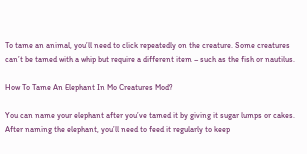To tame an animal, you’ll need to click repeatedly on the creature. Some creatures can’t be tamed with a whip but require a different item – such as the fish or nautilus.

How To Tame An Elephant In Mo Creatures Mod?

You can name your elephant after you’ve tamed it by giving it sugar lumps or cakes. After naming the elephant, you’ll need to feed it regularly to keep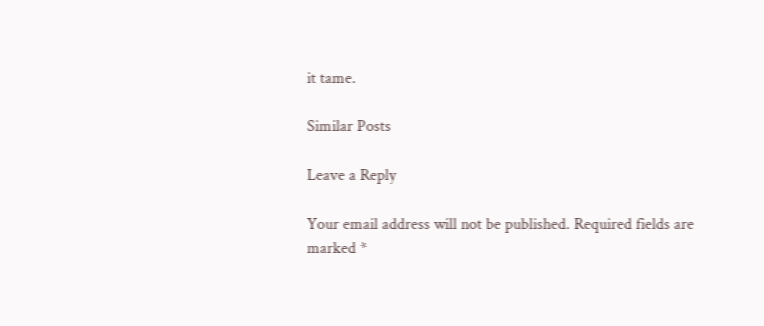it tame.

Similar Posts

Leave a Reply

Your email address will not be published. Required fields are marked *